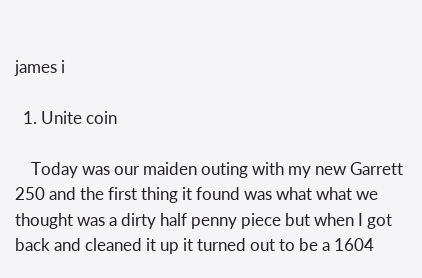james i

  1. Unite coin

    Today was our maiden outing with my new Garrett 250 and the first thing it found was what what we thought was a dirty half penny piece but when I got back and cleaned it up it turned out to be a 1604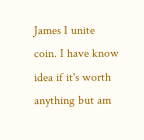James I unite coin. I have know idea if it's worth anything but am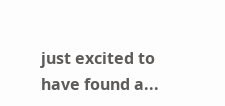just excited to have found a...